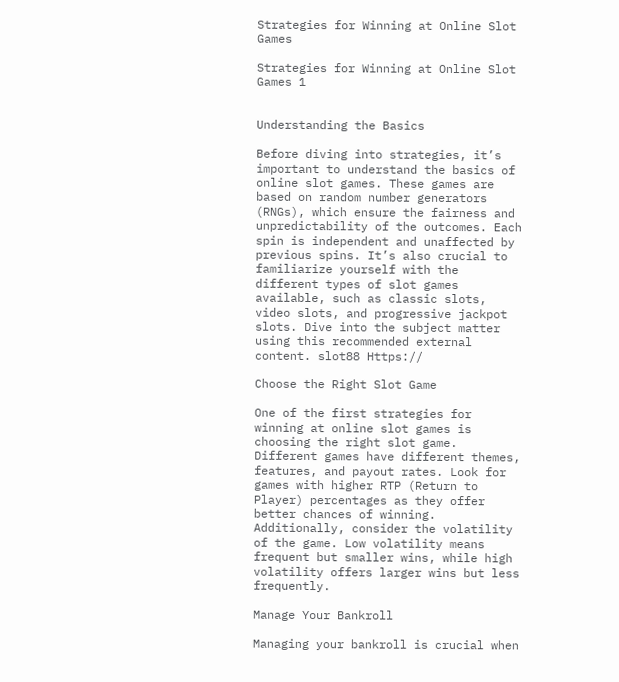Strategies for Winning at Online Slot Games

Strategies for Winning at Online Slot Games 1


Understanding the Basics

Before diving into strategies, it’s important to understand the basics of online slot games. These games are based on random number generators (RNGs), which ensure the fairness and unpredictability of the outcomes. Each spin is independent and unaffected by previous spins. It’s also crucial to familiarize yourself with the different types of slot games available, such as classic slots, video slots, and progressive jackpot slots. Dive into the subject matter using this recommended external content. slot88 Https://

Choose the Right Slot Game

One of the first strategies for winning at online slot games is choosing the right slot game. Different games have different themes, features, and payout rates. Look for games with higher RTP (Return to Player) percentages as they offer better chances of winning. Additionally, consider the volatility of the game. Low volatility means frequent but smaller wins, while high volatility offers larger wins but less frequently.

Manage Your Bankroll

Managing your bankroll is crucial when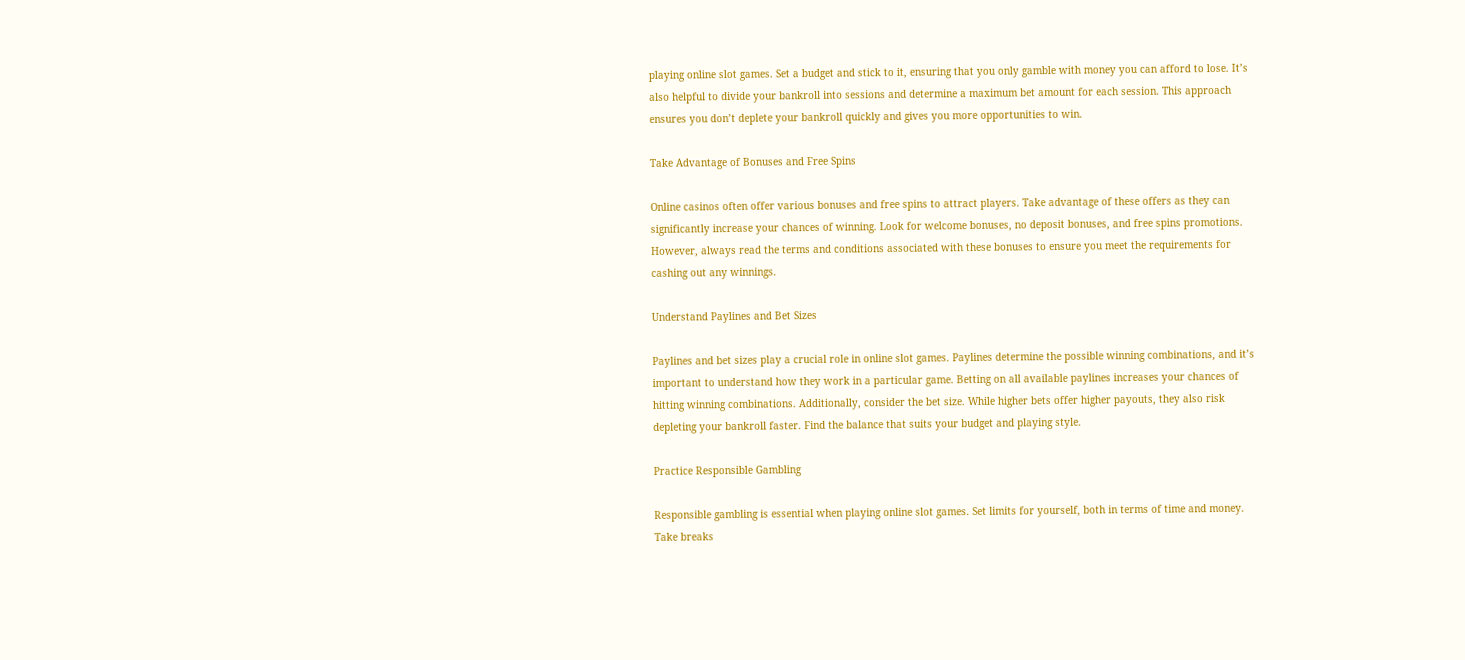playing online slot games. Set a budget and stick to it, ensuring that you only gamble with money you can afford to lose. It’s also helpful to divide your bankroll into sessions and determine a maximum bet amount for each session. This approach ensures you don’t deplete your bankroll quickly and gives you more opportunities to win.

Take Advantage of Bonuses and Free Spins

Online casinos often offer various bonuses and free spins to attract players. Take advantage of these offers as they can significantly increase your chances of winning. Look for welcome bonuses, no deposit bonuses, and free spins promotions. However, always read the terms and conditions associated with these bonuses to ensure you meet the requirements for cashing out any winnings.

Understand Paylines and Bet Sizes

Paylines and bet sizes play a crucial role in online slot games. Paylines determine the possible winning combinations, and it’s important to understand how they work in a particular game. Betting on all available paylines increases your chances of hitting winning combinations. Additionally, consider the bet size. While higher bets offer higher payouts, they also risk depleting your bankroll faster. Find the balance that suits your budget and playing style.

Practice Responsible Gambling

Responsible gambling is essential when playing online slot games. Set limits for yourself, both in terms of time and money. Take breaks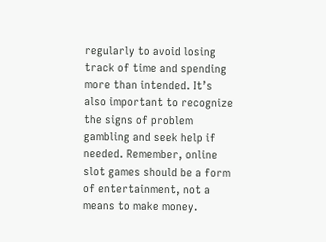regularly to avoid losing track of time and spending more than intended. It’s also important to recognize the signs of problem gambling and seek help if needed. Remember, online slot games should be a form of entertainment, not a means to make money.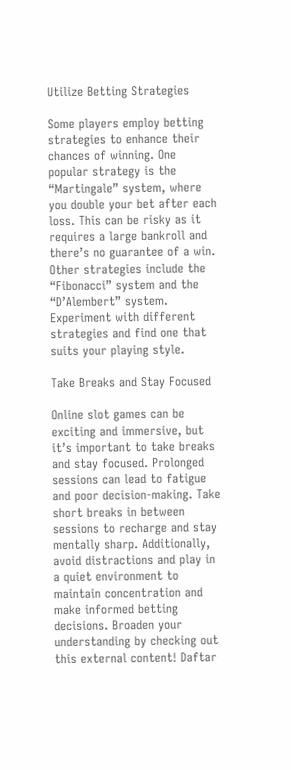Utilize Betting Strategies

Some players employ betting strategies to enhance their chances of winning. One popular strategy is the “Martingale” system, where you double your bet after each loss. This can be risky as it requires a large bankroll and there’s no guarantee of a win. Other strategies include the “Fibonacci” system and the “D’Alembert” system. Experiment with different strategies and find one that suits your playing style.

Take Breaks and Stay Focused

Online slot games can be exciting and immersive, but it’s important to take breaks and stay focused. Prolonged sessions can lead to fatigue and poor decision-making. Take short breaks in between sessions to recharge and stay mentally sharp. Additionally, avoid distractions and play in a quiet environment to maintain concentration and make informed betting decisions. Broaden your understanding by checking out this external content! Daftar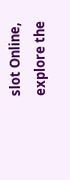slot Online, explore the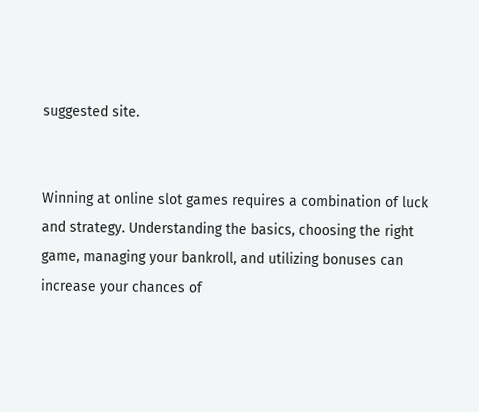suggested site.


Winning at online slot games requires a combination of luck and strategy. Understanding the basics, choosing the right game, managing your bankroll, and utilizing bonuses can increase your chances of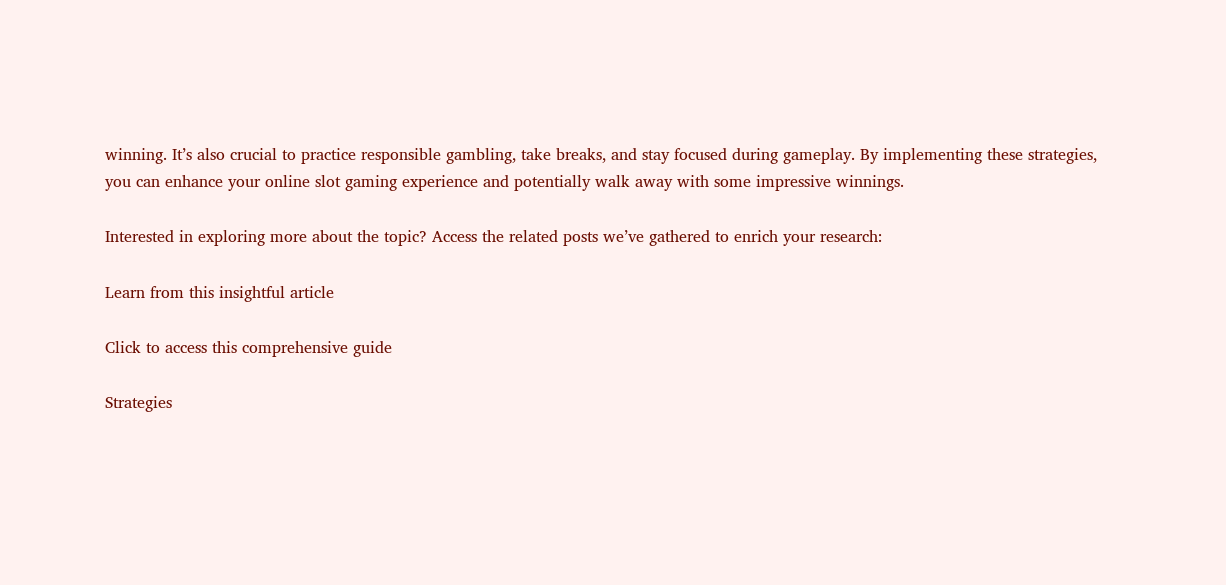winning. It’s also crucial to practice responsible gambling, take breaks, and stay focused during gameplay. By implementing these strategies, you can enhance your online slot gaming experience and potentially walk away with some impressive winnings.

Interested in exploring more about the topic? Access the related posts we’ve gathered to enrich your research:

Learn from this insightful article

Click to access this comprehensive guide

Strategies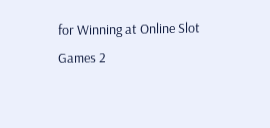for Winning at Online Slot Games 2